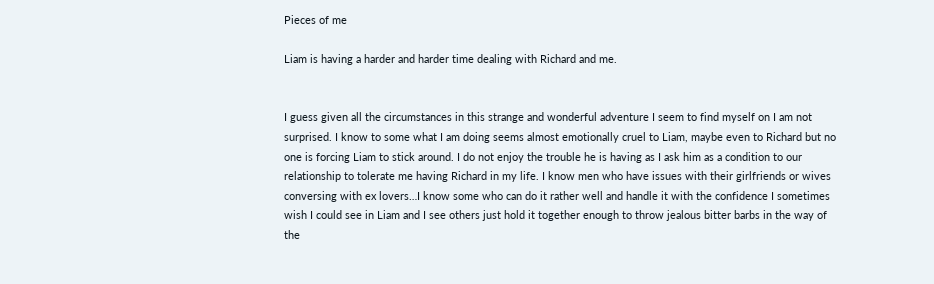Pieces of me

Liam is having a harder and harder time dealing with Richard and me.


I guess given all the circumstances in this strange and wonderful adventure I seem to find myself on I am not surprised. I know to some what I am doing seems almost emotionally cruel to Liam, maybe even to Richard but no one is forcing Liam to stick around. I do not enjoy the trouble he is having as I ask him as a condition to our relationship to tolerate me having Richard in my life. I know men who have issues with their girlfriends or wives conversing with ex lovers…I know some who can do it rather well and handle it with the confidence I sometimes wish I could see in Liam and I see others just hold it together enough to throw jealous bitter barbs in the way of the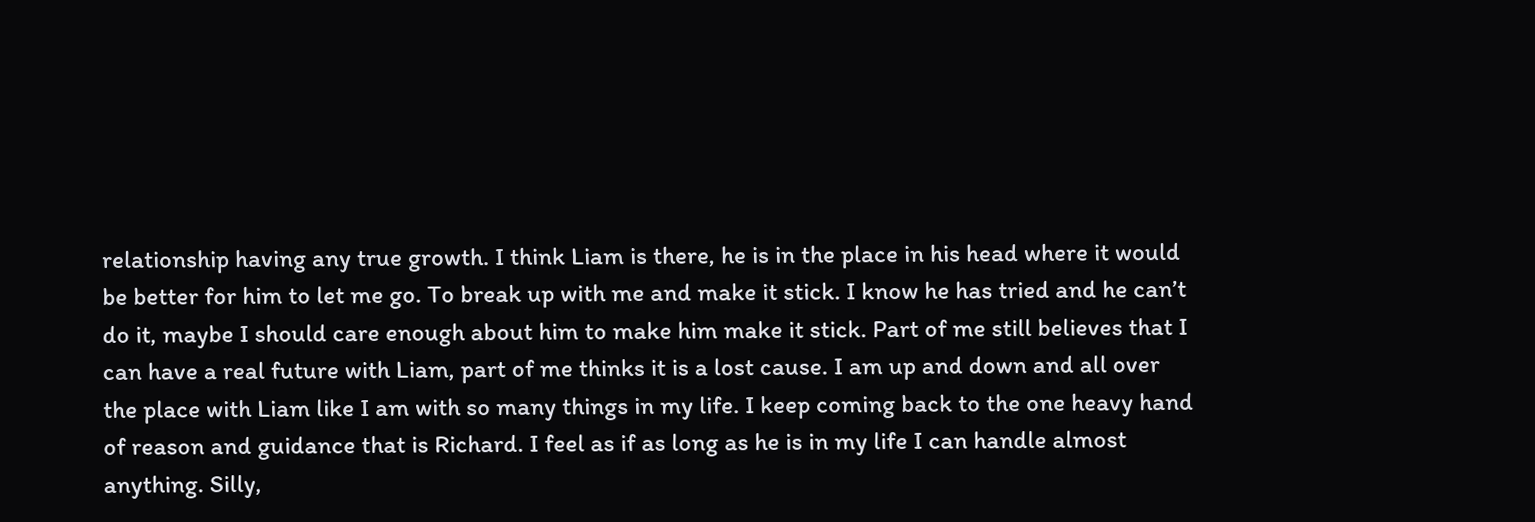relationship having any true growth. I think Liam is there, he is in the place in his head where it would be better for him to let me go. To break up with me and make it stick. I know he has tried and he can’t do it, maybe I should care enough about him to make him make it stick. Part of me still believes that I can have a real future with Liam, part of me thinks it is a lost cause. I am up and down and all over the place with Liam like I am with so many things in my life. I keep coming back to the one heavy hand of reason and guidance that is Richard. I feel as if as long as he is in my life I can handle almost anything. Silly,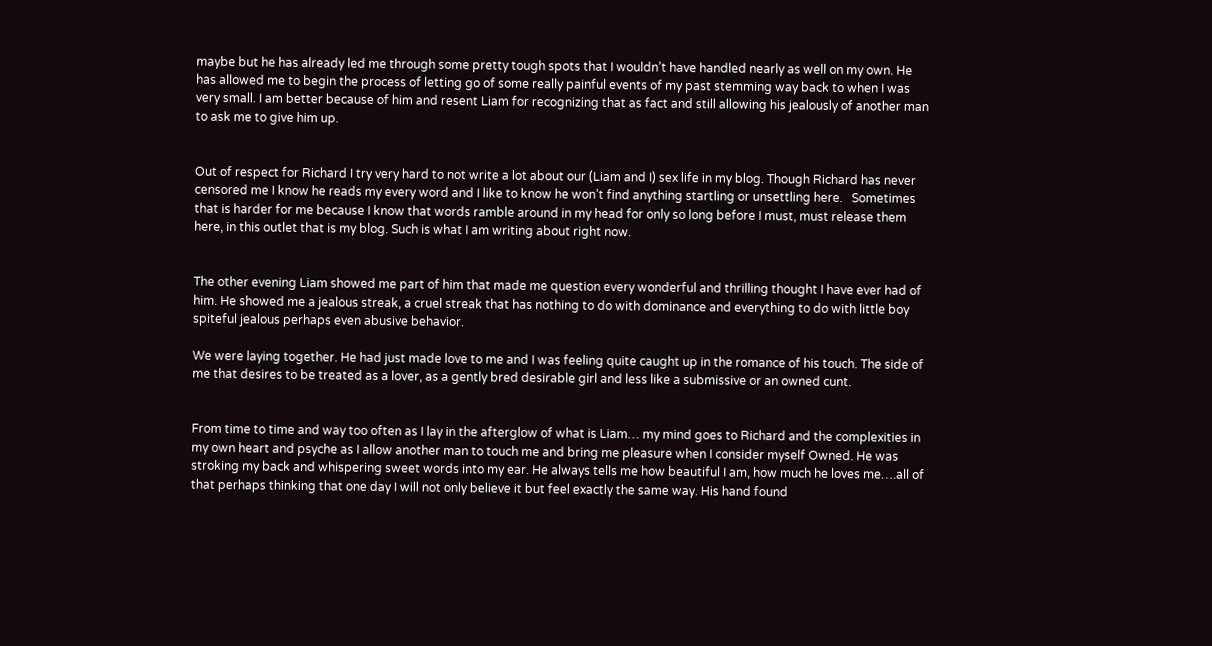maybe but he has already led me through some pretty tough spots that I wouldn’t have handled nearly as well on my own. He has allowed me to begin the process of letting go of some really painful events of my past stemming way back to when I was very small. I am better because of him and resent Liam for recognizing that as fact and still allowing his jealously of another man to ask me to give him up.


Out of respect for Richard I try very hard to not write a lot about our (Liam and I) sex life in my blog. Though Richard has never censored me I know he reads my every word and I like to know he won’t find anything startling or unsettling here.   Sometimes that is harder for me because I know that words ramble around in my head for only so long before I must, must release them here, in this outlet that is my blog. Such is what I am writing about right now.


The other evening Liam showed me part of him that made me question every wonderful and thrilling thought I have ever had of him. He showed me a jealous streak, a cruel streak that has nothing to do with dominance and everything to do with little boy spiteful jealous perhaps even abusive behavior.

We were laying together. He had just made love to me and I was feeling quite caught up in the romance of his touch. The side of me that desires to be treated as a lover, as a gently bred desirable girl and less like a submissive or an owned cunt.


From time to time and way too often as I lay in the afterglow of what is Liam… my mind goes to Richard and the complexities in my own heart and psyche as I allow another man to touch me and bring me pleasure when I consider myself Owned. He was stroking my back and whispering sweet words into my ear. He always tells me how beautiful I am, how much he loves me….all of that perhaps thinking that one day I will not only believe it but feel exactly the same way. His hand found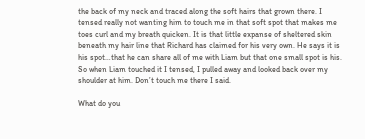the back of my neck and traced along the soft hairs that grown there. I tensed really not wanting him to touch me in that soft spot that makes me toes curl and my breath quicken. It is that little expanse of sheltered skin beneath my hair line that Richard has claimed for his very own. He says it is his spot…that he can share all of me with Liam but that one small spot is his. So when Liam touched it I tensed, I pulled away and looked back over my shoulder at him. Don’t touch me there I said.

What do you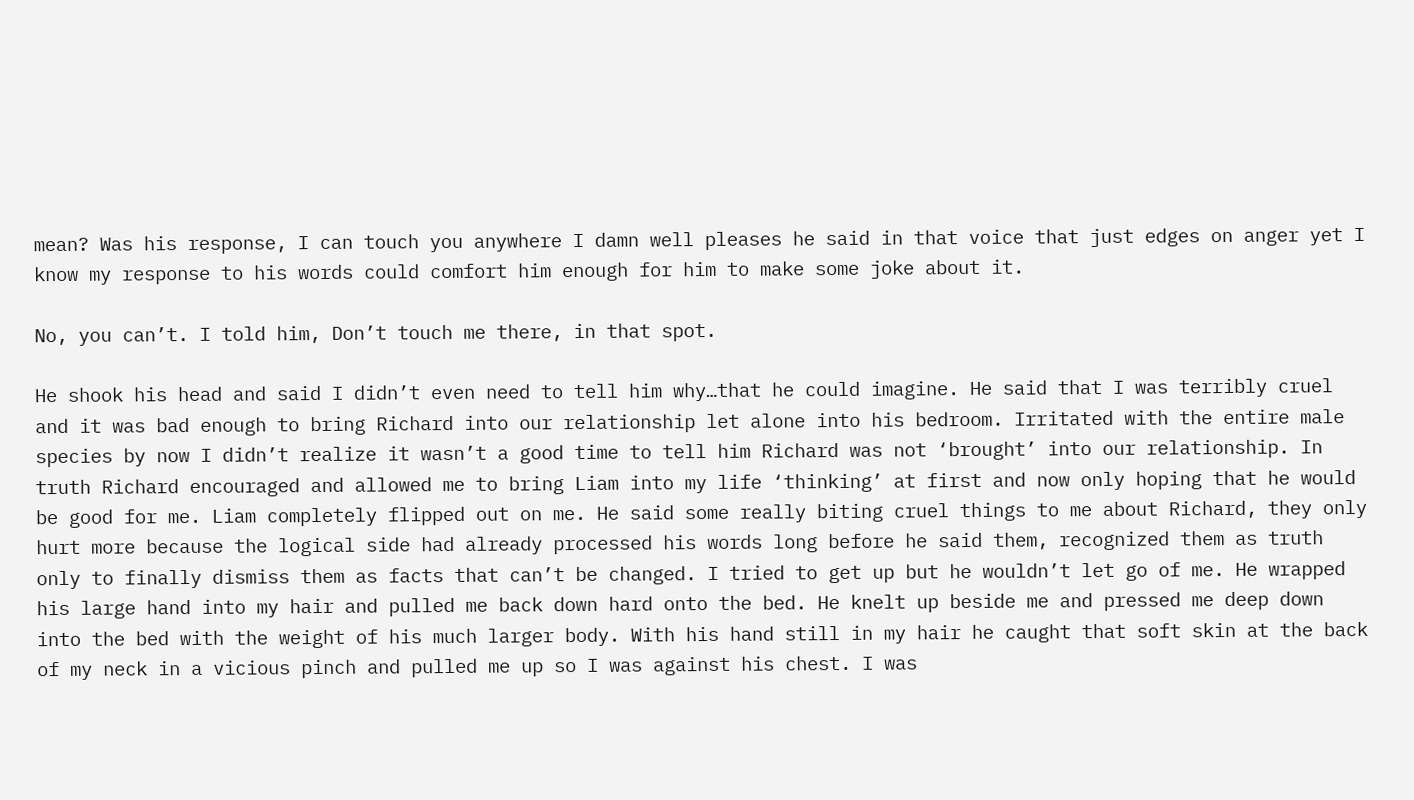mean? Was his response, I can touch you anywhere I damn well pleases he said in that voice that just edges on anger yet I know my response to his words could comfort him enough for him to make some joke about it.

No, you can’t. I told him, Don’t touch me there, in that spot.

He shook his head and said I didn’t even need to tell him why…that he could imagine. He said that I was terribly cruel and it was bad enough to bring Richard into our relationship let alone into his bedroom. Irritated with the entire male species by now I didn’t realize it wasn’t a good time to tell him Richard was not ‘brought’ into our relationship. In truth Richard encouraged and allowed me to bring Liam into my life ‘thinking’ at first and now only hoping that he would be good for me. Liam completely flipped out on me. He said some really biting cruel things to me about Richard, they only hurt more because the logical side had already processed his words long before he said them, recognized them as truth only to finally dismiss them as facts that can’t be changed. I tried to get up but he wouldn’t let go of me. He wrapped his large hand into my hair and pulled me back down hard onto the bed. He knelt up beside me and pressed me deep down into the bed with the weight of his much larger body. With his hand still in my hair he caught that soft skin at the back of my neck in a vicious pinch and pulled me up so I was against his chest. I was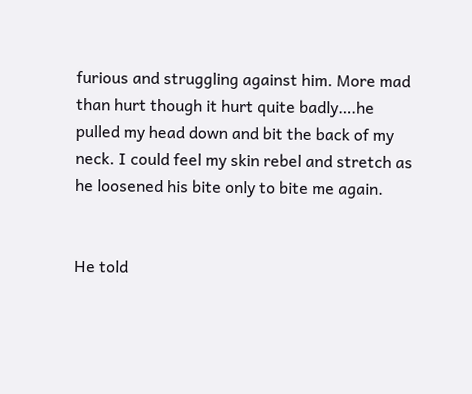furious and struggling against him. More mad than hurt though it hurt quite badly….he pulled my head down and bit the back of my neck. I could feel my skin rebel and stretch as he loosened his bite only to bite me again.


He told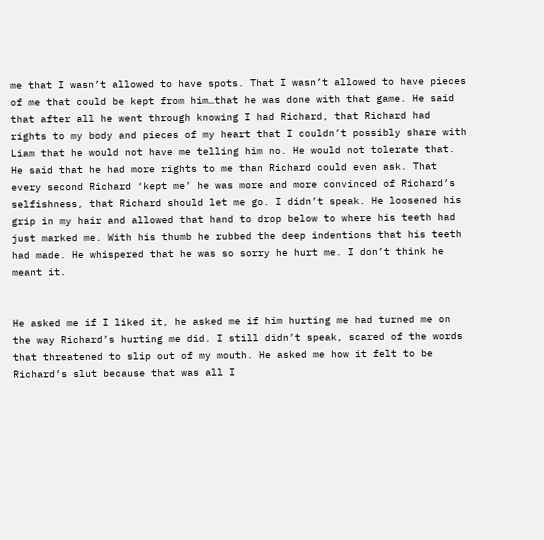me that I wasn’t allowed to have spots. That I wasn’t allowed to have pieces of me that could be kept from him…that he was done with that game. He said that after all he went through knowing I had Richard, that Richard had rights to my body and pieces of my heart that I couldn’t possibly share with Liam that he would not have me telling him no. He would not tolerate that. He said that he had more rights to me than Richard could even ask. That every second Richard ‘kept me’ he was more and more convinced of Richard’s selfishness, that Richard should let me go. I didn’t speak. He loosened his grip in my hair and allowed that hand to drop below to where his teeth had just marked me. With his thumb he rubbed the deep indentions that his teeth had made. He whispered that he was so sorry he hurt me. I don’t think he meant it.


He asked me if I liked it, he asked me if him hurting me had turned me on the way Richard’s hurting me did. I still didn’t speak, scared of the words that threatened to slip out of my mouth. He asked me how it felt to be Richard’s slut because that was all I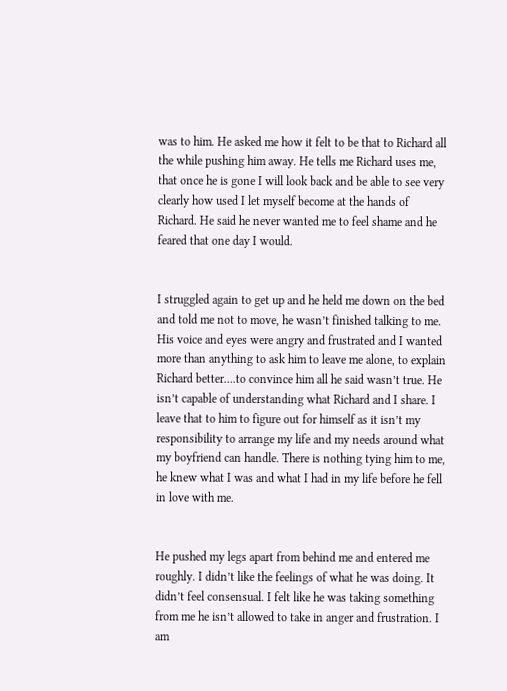was to him. He asked me how it felt to be that to Richard all the while pushing him away. He tells me Richard uses me, that once he is gone I will look back and be able to see very clearly how used I let myself become at the hands of Richard. He said he never wanted me to feel shame and he feared that one day I would.


I struggled again to get up and he held me down on the bed and told me not to move, he wasn’t finished talking to me. His voice and eyes were angry and frustrated and I wanted more than anything to ask him to leave me alone, to explain Richard better….to convince him all he said wasn’t true. He isn’t capable of understanding what Richard and I share. I leave that to him to figure out for himself as it isn’t my responsibility to arrange my life and my needs around what my boyfriend can handle. There is nothing tying him to me, he knew what I was and what I had in my life before he fell in love with me.


He pushed my legs apart from behind me and entered me roughly. I didn’t like the feelings of what he was doing. It didn’t feel consensual. I felt like he was taking something from me he isn’t allowed to take in anger and frustration. I am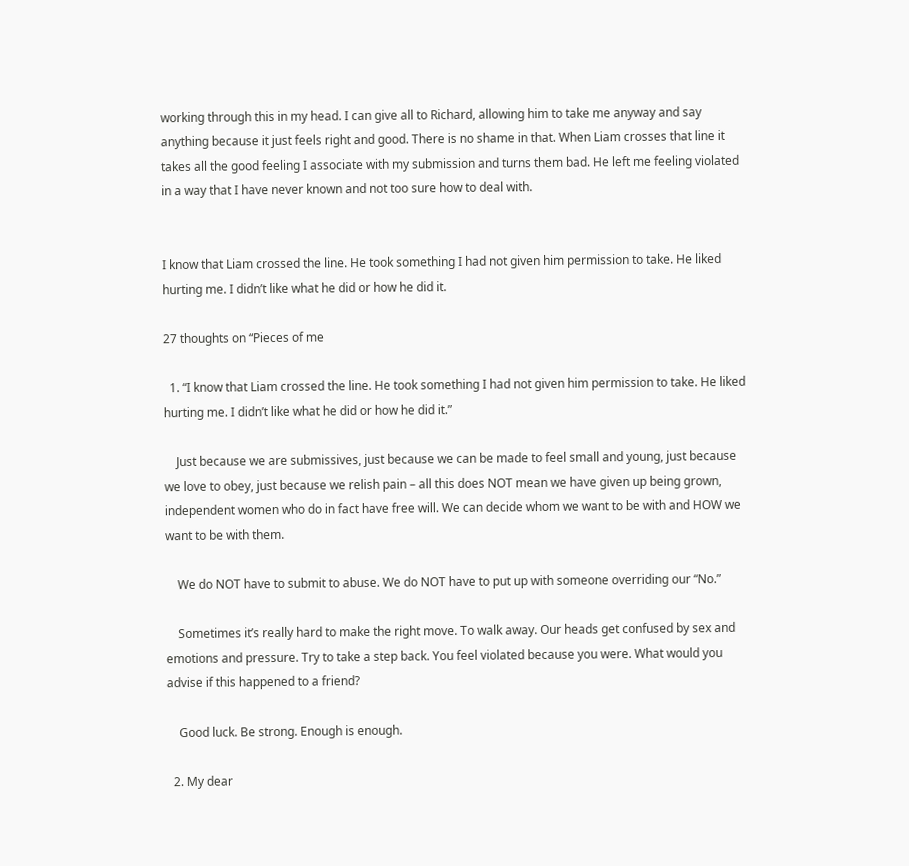working through this in my head. I can give all to Richard, allowing him to take me anyway and say anything because it just feels right and good. There is no shame in that. When Liam crosses that line it takes all the good feeling I associate with my submission and turns them bad. He left me feeling violated in a way that I have never known and not too sure how to deal with.


I know that Liam crossed the line. He took something I had not given him permission to take. He liked hurting me. I didn’t like what he did or how he did it.

27 thoughts on “Pieces of me

  1. “I know that Liam crossed the line. He took something I had not given him permission to take. He liked hurting me. I didn’t like what he did or how he did it.”

    Just because we are submissives, just because we can be made to feel small and young, just because we love to obey, just because we relish pain – all this does NOT mean we have given up being grown, independent women who do in fact have free will. We can decide whom we want to be with and HOW we want to be with them.

    We do NOT have to submit to abuse. We do NOT have to put up with someone overriding our “No.”

    Sometimes it’s really hard to make the right move. To walk away. Our heads get confused by sex and emotions and pressure. Try to take a step back. You feel violated because you were. What would you advise if this happened to a friend?

    Good luck. Be strong. Enough is enough.

  2. My dear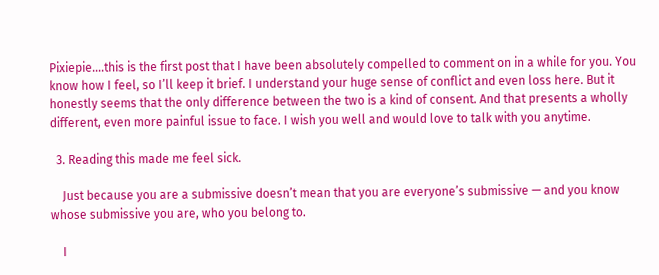Pixiepie….this is the first post that I have been absolutely compelled to comment on in a while for you. You know how I feel, so I’ll keep it brief. I understand your huge sense of conflict and even loss here. But it honestly seems that the only difference between the two is a kind of consent. And that presents a wholly different, even more painful issue to face. I wish you well and would love to talk with you anytime.

  3. Reading this made me feel sick.

    Just because you are a submissive doesn’t mean that you are everyone’s submissive — and you know whose submissive you are, who you belong to.

    I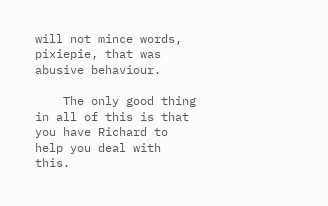will not mince words, pixiepie, that was abusive behaviour.

    The only good thing in all of this is that you have Richard to help you deal with this.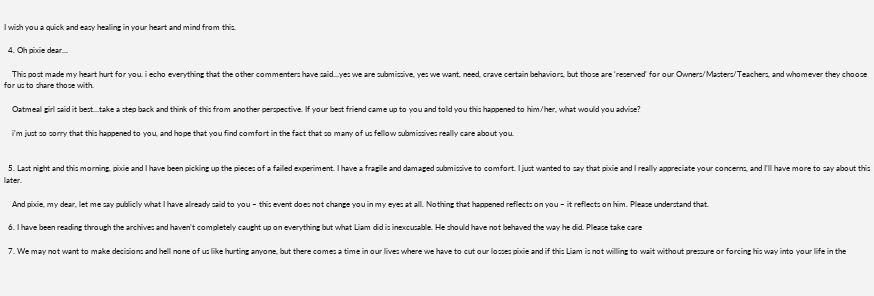I wish you a quick and easy healing in your heart and mind from this.

  4. Oh pixie dear…

    This post made my heart hurt for you. i echo everything that the other commenters have said…yes we are submissive, yes we want, need, crave certain behaviors, but those are ‘reserved’ for our Owners/Masters/Teachers, and whomever they choose for us to share those with.

    Oatmeal girl said it best…take a step back and think of this from another perspective. If your best friend came up to you and told you this happened to him/her, what would you advise?

    i’m just so sorry that this happened to you, and hope that you find comfort in the fact that so many of us fellow submissives really care about you.


  5. Last night and this morning, pixie and I have been picking up the pieces of a failed experiment. I have a fragile and damaged submissive to comfort. I just wanted to say that pixie and I really appreciate your concerns, and I’ll have more to say about this later.

    And pixie, my dear, let me say publicly what I have already said to you – this event does not change you in my eyes at all. Nothing that happened reflects on you – it reflects on him. Please understand that.

  6. I have been reading through the archives and haven’t completely caught up on everything but what Liam did is inexcusable. He should have not behaved the way he did. Please take care

  7. We may not want to make decisions and hell none of us like hurting anyone, but there comes a time in our lives where we have to cut our losses pixie and if this Liam is not willing to wait without pressure or forcing his way into your life in the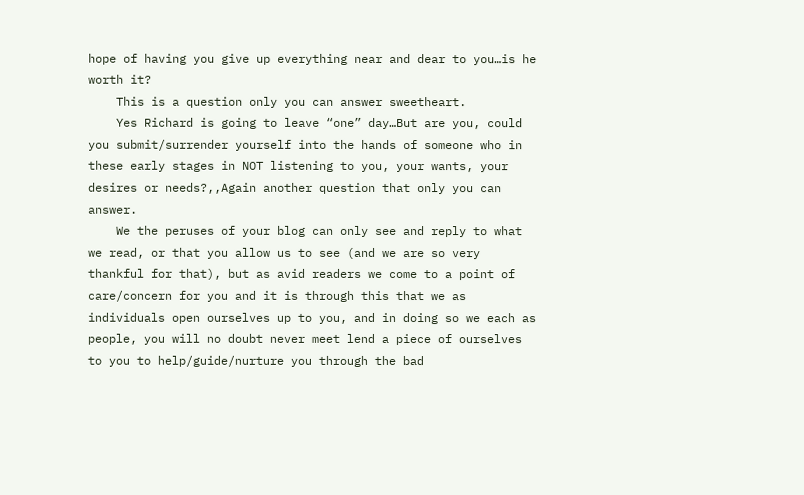hope of having you give up everything near and dear to you…is he worth it?
    This is a question only you can answer sweetheart.
    Yes Richard is going to leave “one” day…But are you, could you submit/surrender yourself into the hands of someone who in these early stages in NOT listening to you, your wants, your desires or needs?,,Again another question that only you can answer.
    We the peruses of your blog can only see and reply to what we read, or that you allow us to see (and we are so very thankful for that), but as avid readers we come to a point of care/concern for you and it is through this that we as individuals open ourselves up to you, and in doing so we each as people, you will no doubt never meet lend a piece of ourselves to you to help/guide/nurture you through the bad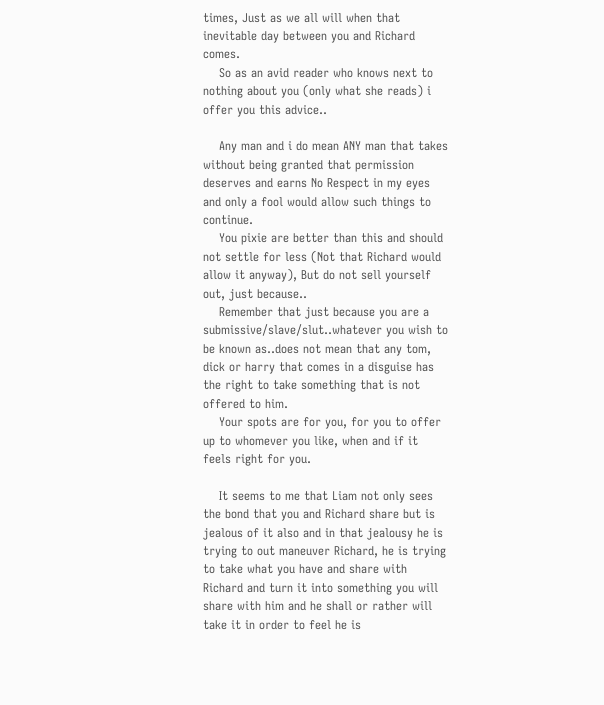times, Just as we all will when that inevitable day between you and Richard comes.
    So as an avid reader who knows next to nothing about you (only what she reads) i offer you this advice..

    Any man and i do mean ANY man that takes without being granted that permission deserves and earns No Respect in my eyes and only a fool would allow such things to continue.
    You pixie are better than this and should not settle for less (Not that Richard would allow it anyway), But do not sell yourself out, just because..
    Remember that just because you are a submissive/slave/slut..whatever you wish to be known as..does not mean that any tom, dick or harry that comes in a disguise has the right to take something that is not offered to him.
    Your spots are for you, for you to offer up to whomever you like, when and if it feels right for you.

    It seems to me that Liam not only sees the bond that you and Richard share but is jealous of it also and in that jealousy he is trying to out maneuver Richard, he is trying to take what you have and share with Richard and turn it into something you will share with him and he shall or rather will take it in order to feel he is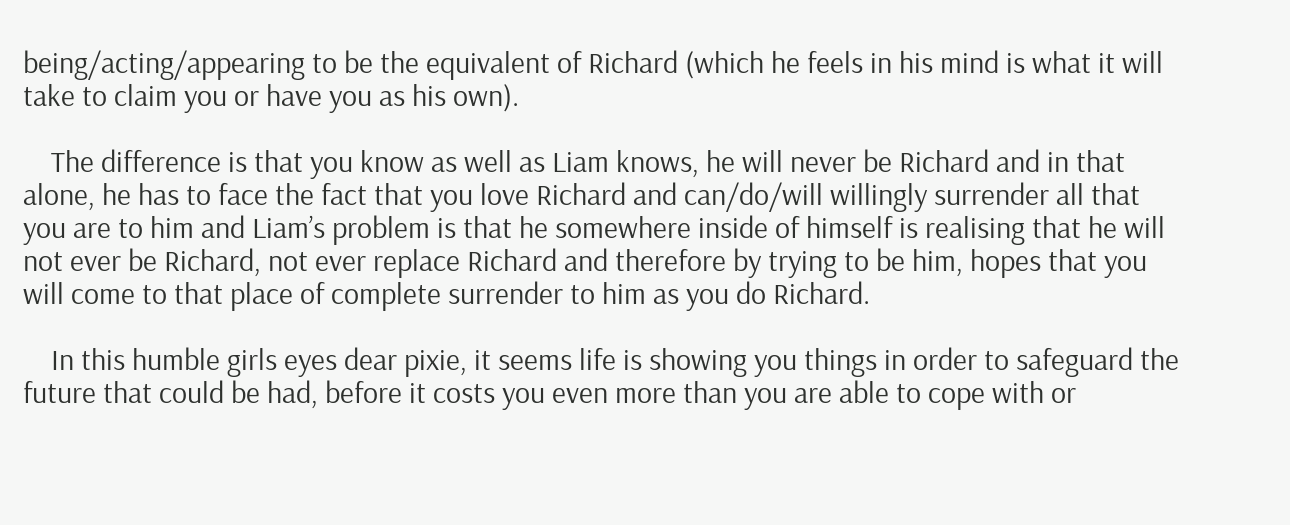being/acting/appearing to be the equivalent of Richard (which he feels in his mind is what it will take to claim you or have you as his own).

    The difference is that you know as well as Liam knows, he will never be Richard and in that alone, he has to face the fact that you love Richard and can/do/will willingly surrender all that you are to him and Liam’s problem is that he somewhere inside of himself is realising that he will not ever be Richard, not ever replace Richard and therefore by trying to be him, hopes that you will come to that place of complete surrender to him as you do Richard.

    In this humble girls eyes dear pixie, it seems life is showing you things in order to safeguard the future that could be had, before it costs you even more than you are able to cope with or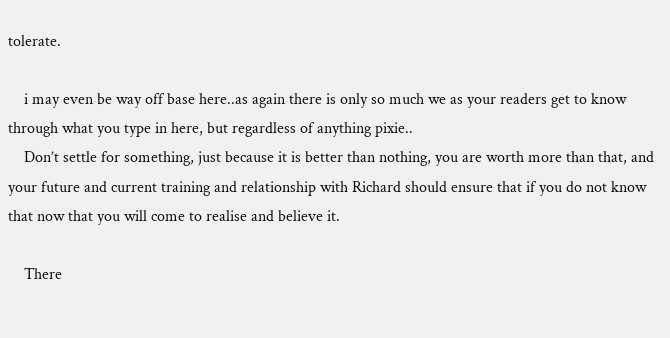tolerate.

    i may even be way off base here..as again there is only so much we as your readers get to know through what you type in here, but regardless of anything pixie..
    Don’t settle for something, just because it is better than nothing, you are worth more than that, and your future and current training and relationship with Richard should ensure that if you do not know that now that you will come to realise and believe it.

    There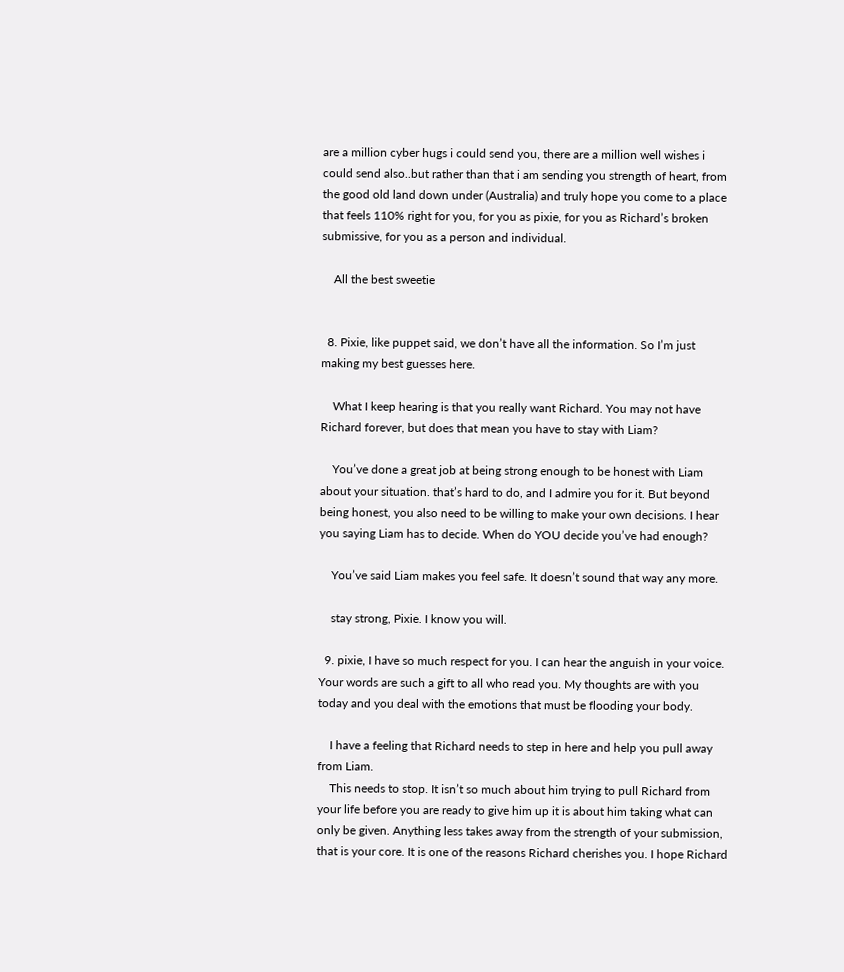are a million cyber hugs i could send you, there are a million well wishes i could send also..but rather than that i am sending you strength of heart, from the good old land down under (Australia) and truly hope you come to a place that feels 110% right for you, for you as pixie, for you as Richard’s broken submissive, for you as a person and individual.

    All the best sweetie


  8. Pixie, like puppet said, we don’t have all the information. So I’m just making my best guesses here.

    What I keep hearing is that you really want Richard. You may not have Richard forever, but does that mean you have to stay with Liam?

    You’ve done a great job at being strong enough to be honest with Liam about your situation. that’s hard to do, and I admire you for it. But beyond being honest, you also need to be willing to make your own decisions. I hear you saying Liam has to decide. When do YOU decide you’ve had enough?

    You’ve said Liam makes you feel safe. It doesn’t sound that way any more.

    stay strong, Pixie. I know you will.

  9. pixie, I have so much respect for you. I can hear the anguish in your voice. Your words are such a gift to all who read you. My thoughts are with you today and you deal with the emotions that must be flooding your body.

    I have a feeling that Richard needs to step in here and help you pull away from Liam.
    This needs to stop. It isn’t so much about him trying to pull Richard from your life before you are ready to give him up it is about him taking what can only be given. Anything less takes away from the strength of your submission, that is your core. It is one of the reasons Richard cherishes you. I hope Richard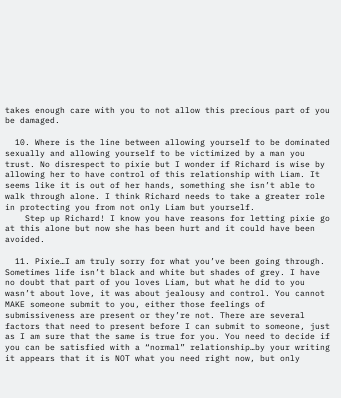takes enough care with you to not allow this precious part of you be damaged.

  10. Where is the line between allowing yourself to be dominated sexually and allowing yourself to be victimized by a man you trust. No disrespect to pixie but I wonder if Richard is wise by allowing her to have control of this relationship with Liam. It seems like it is out of her hands, something she isn’t able to walk through alone. I think Richard needs to take a greater role in protecting you from not only Liam but yourself.
    Step up Richard! I know you have reasons for letting pixie go at this alone but now she has been hurt and it could have been avoided.

  11. Pixie…I am truly sorry for what you’ve been going through. Sometimes life isn’t black and white but shades of grey. I have no doubt that part of you loves Liam, but what he did to you wasn’t about love, it was about jealousy and control. You cannot MAKE someone submit to you, either those feelings of submissiveness are present or they’re not. There are several factors that need to present before I can submit to someone, just as I am sure that the same is true for you. You need to decide if you can be satisfied with a “normal” relationship…by your writing it appears that it is NOT what you need right now, but only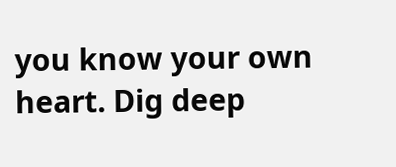you know your own heart. Dig deep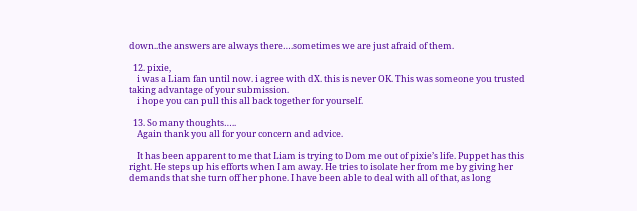down..the answers are always there….sometimes we are just afraid of them.

  12. pixie,
    i was a Liam fan until now. i agree with dX. this is never OK. This was someone you trusted taking advantage of your submission.
    i hope you can pull this all back together for yourself.

  13. So many thoughts…..
    Again thank you all for your concern and advice.

    It has been apparent to me that Liam is trying to Dom me out of pixie’s life. Puppet has this right. He steps up his efforts when I am away. He tries to isolate her from me by giving her demands that she turn off her phone. I have been able to deal with all of that, as long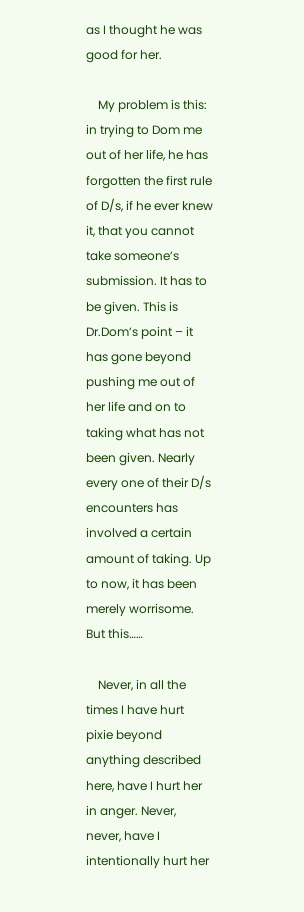as I thought he was good for her.

    My problem is this: in trying to Dom me out of her life, he has forgotten the first rule of D/s, if he ever knew it, that you cannot take someone’s submission. It has to be given. This is Dr.Dom’s point – it has gone beyond pushing me out of her life and on to taking what has not been given. Nearly every one of their D/s encounters has involved a certain amount of taking. Up to now, it has been merely worrisome. But this……

    Never, in all the times I have hurt pixie beyond anything described here, have I hurt her in anger. Never, never, have I intentionally hurt her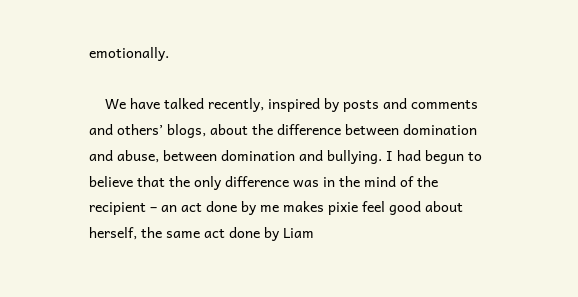emotionally.

    We have talked recently, inspired by posts and comments and others’ blogs, about the difference between domination and abuse, between domination and bullying. I had begun to believe that the only difference was in the mind of the recipient – an act done by me makes pixie feel good about herself, the same act done by Liam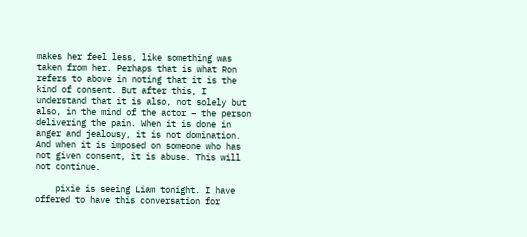makes her feel less, like something was taken from her. Perhaps that is what Ron refers to above in noting that it is the kind of consent. But after this, I understand that it is also, not solely but also, in the mind of the actor – the person delivering the pain. When it is done in anger and jealousy, it is not domination. And when it is imposed on someone who has not given consent, it is abuse. This will not continue.

    pixie is seeing Liam tonight. I have offered to have this conversation for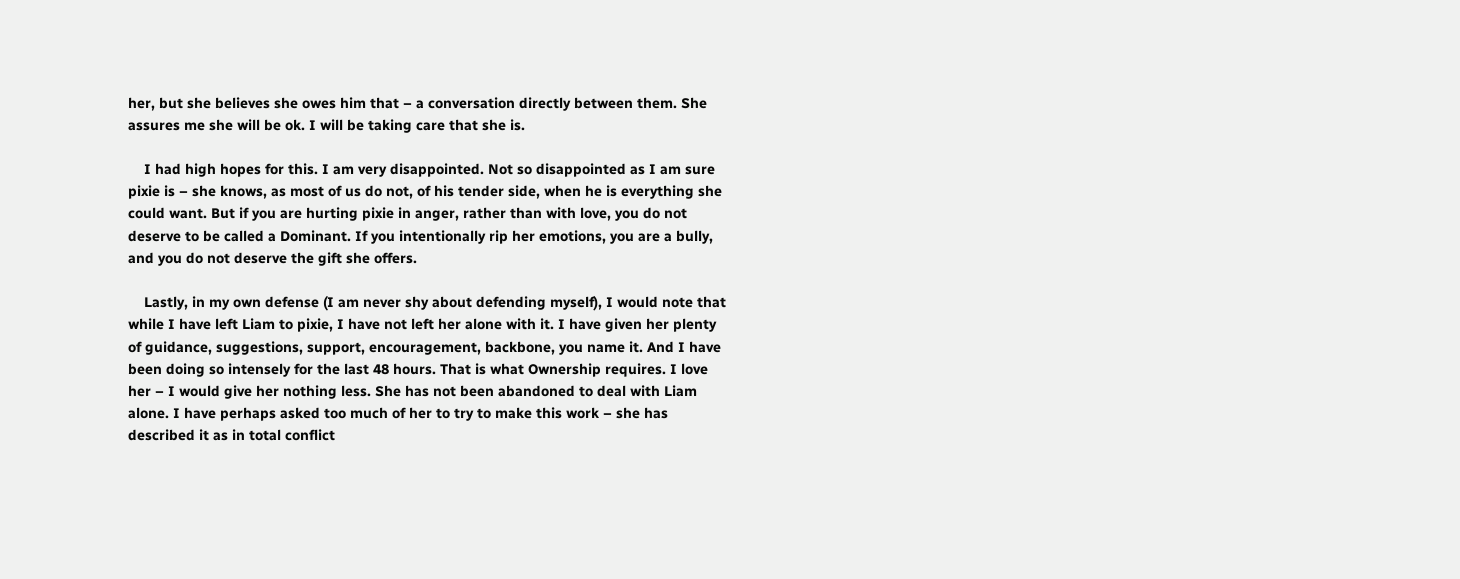her, but she believes she owes him that – a conversation directly between them. She assures me she will be ok. I will be taking care that she is.

    I had high hopes for this. I am very disappointed. Not so disappointed as I am sure pixie is – she knows, as most of us do not, of his tender side, when he is everything she could want. But if you are hurting pixie in anger, rather than with love, you do not deserve to be called a Dominant. If you intentionally rip her emotions, you are a bully, and you do not deserve the gift she offers.

    Lastly, in my own defense (I am never shy about defending myself), I would note that while I have left Liam to pixie, I have not left her alone with it. I have given her plenty of guidance, suggestions, support, encouragement, backbone, you name it. And I have been doing so intensely for the last 48 hours. That is what Ownership requires. I love her – I would give her nothing less. She has not been abandoned to deal with Liam alone. I have perhaps asked too much of her to try to make this work – she has described it as in total conflict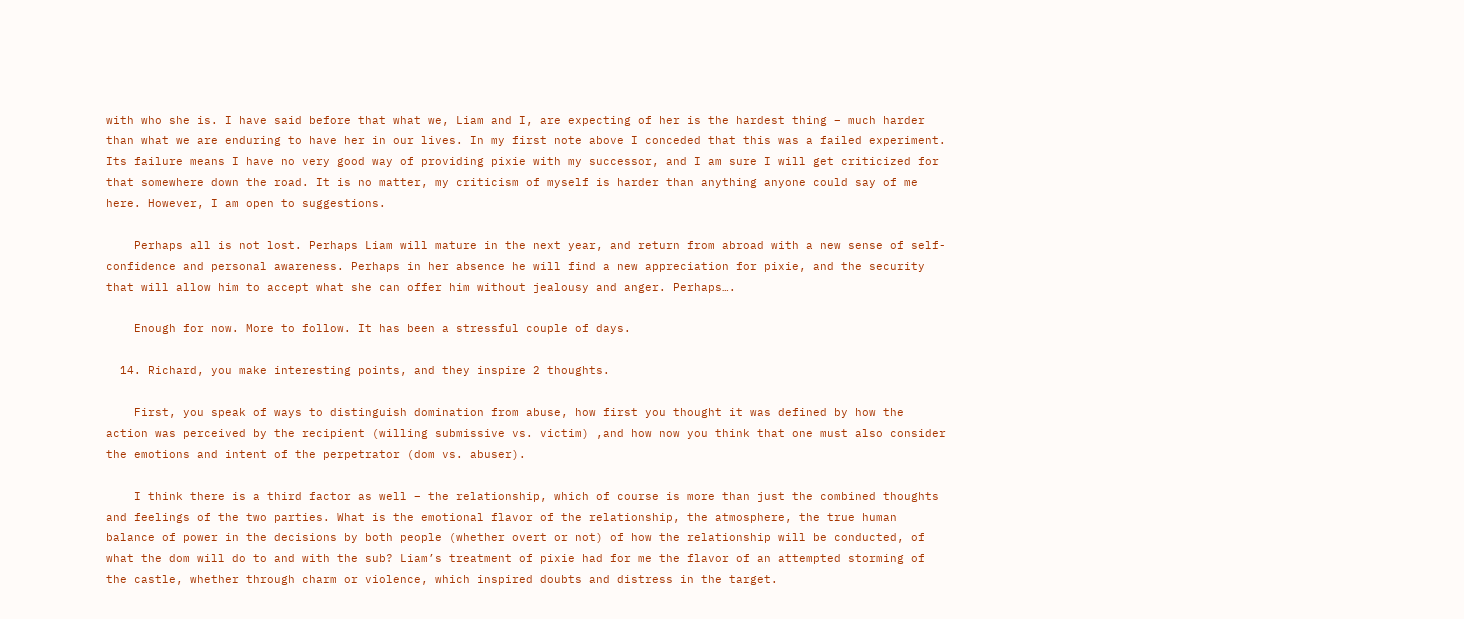with who she is. I have said before that what we, Liam and I, are expecting of her is the hardest thing – much harder than what we are enduring to have her in our lives. In my first note above I conceded that this was a failed experiment. Its failure means I have no very good way of providing pixie with my successor, and I am sure I will get criticized for that somewhere down the road. It is no matter, my criticism of myself is harder than anything anyone could say of me here. However, I am open to suggestions.

    Perhaps all is not lost. Perhaps Liam will mature in the next year, and return from abroad with a new sense of self-confidence and personal awareness. Perhaps in her absence he will find a new appreciation for pixie, and the security that will allow him to accept what she can offer him without jealousy and anger. Perhaps….

    Enough for now. More to follow. It has been a stressful couple of days.

  14. Richard, you make interesting points, and they inspire 2 thoughts.

    First, you speak of ways to distinguish domination from abuse, how first you thought it was defined by how the action was perceived by the recipient (willing submissive vs. victim) ,and how now you think that one must also consider the emotions and intent of the perpetrator (dom vs. abuser).

    I think there is a third factor as well – the relationship, which of course is more than just the combined thoughts and feelings of the two parties. What is the emotional flavor of the relationship, the atmosphere, the true human balance of power in the decisions by both people (whether overt or not) of how the relationship will be conducted, of what the dom will do to and with the sub? Liam’s treatment of pixie had for me the flavor of an attempted storming of the castle, whether through charm or violence, which inspired doubts and distress in the target.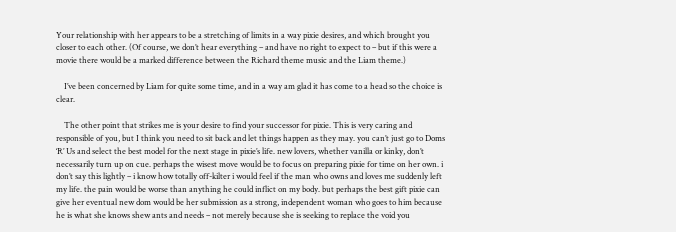Your relationship with her appears to be a stretching of limits in a way pixie desires, and which brought you closer to each other. (Of course, we don’t hear everything – and have no right to expect to – but if this were a movie there would be a marked difference between the Richard theme music and the Liam theme.)

    I’ve been concerned by Liam for quite some time, and in a way am glad it has come to a head so the choice is clear.

    The other point that strikes me is your desire to find your successor for pixie. This is very caring and responsible of you, but I think you need to sit back and let things happen as they may. you can’t just go to Doms ‘R’ Us and select the best model for the next stage in pixie’s life. new lovers, whether vanilla or kinky, don’t necessarily turn up on cue. perhaps the wisest move would be to focus on preparing pixie for time on her own. i don’t say this lightly – i know how totally off-kilter i would feel if the man who owns and loves me suddenly left my life. the pain would be worse than anything he could inflict on my body. but perhaps the best gift pixie can give her eventual new dom would be her submission as a strong, independent woman who goes to him because he is what she knows shew ants and needs – not merely because she is seeking to replace the void you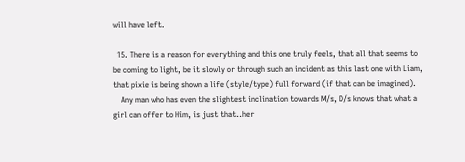will have left.

  15. There is a reason for everything and this one truly feels, that all that seems to be coming to light, be it slowly or through such an incident as this last one with Liam, that pixie is being shown a life (style/type) full forward (if that can be imagined).
    Any man who has even the slightest inclination towards M/s, D/s knows that what a girl can offer to Him, is just that..her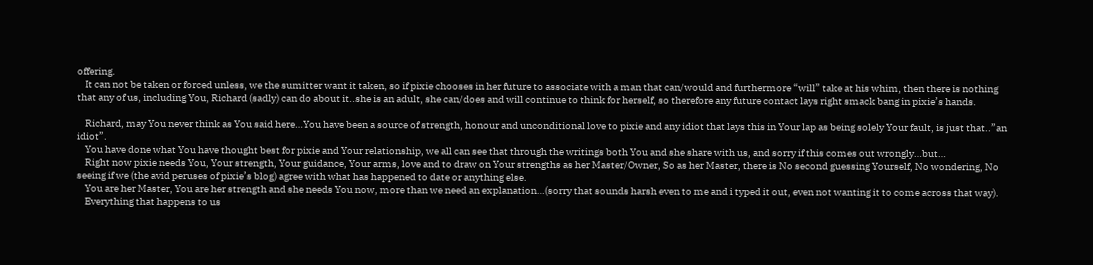offering.
    It can not be taken or forced unless, we the sumitter want it taken, so if pixie chooses in her future to associate with a man that can/would and furthermore “will” take at his whim, then there is nothing that any of us, including You, Richard (sadly) can do about it..she is an adult, she can/does and will continue to think for herself, so therefore any future contact lays right smack bang in pixie’s hands.

    Richard, may You never think as You said here…You have been a source of strength, honour and unconditional love to pixie and any idiot that lays this in Your lap as being solely Your fault, is just that..”an idiot”.
    You have done what You have thought best for pixie and Your relationship, we all can see that through the writings both You and she share with us, and sorry if this comes out wrongly…but…
    Right now pixie needs You, Your strength, Your guidance, Your arms, love and to draw on Your strengths as her Master/Owner, So as her Master, there is No second guessing Yourself, No wondering, No seeing if we (the avid peruses of pixie’s blog) agree with what has happened to date or anything else.
    You are her Master, You are her strength and she needs You now, more than we need an explanation…(sorry that sounds harsh even to me and i typed it out, even not wanting it to come across that way).
    Everything that happens to us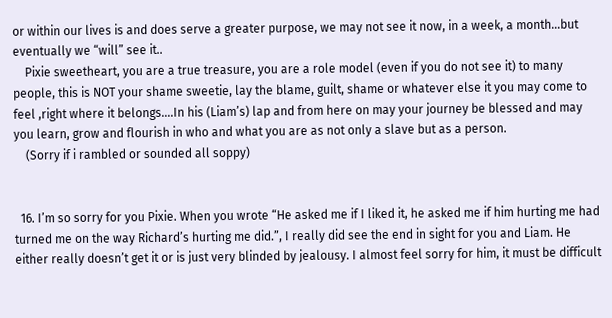or within our lives is and does serve a greater purpose, we may not see it now, in a week, a month…but eventually we “will” see it..
    Pixie sweetheart, you are a true treasure, you are a role model (even if you do not see it) to many people, this is NOT your shame sweetie, lay the blame, guilt, shame or whatever else it you may come to feel ,right where it belongs….In his (Liam’s) lap and from here on may your journey be blessed and may you learn, grow and flourish in who and what you are as not only a slave but as a person.
    (Sorry if i rambled or sounded all soppy)


  16. I’m so sorry for you Pixie. When you wrote “He asked me if I liked it, he asked me if him hurting me had turned me on the way Richard’s hurting me did.”, I really did see the end in sight for you and Liam. He either really doesn’t get it or is just very blinded by jealousy. I almost feel sorry for him, it must be difficult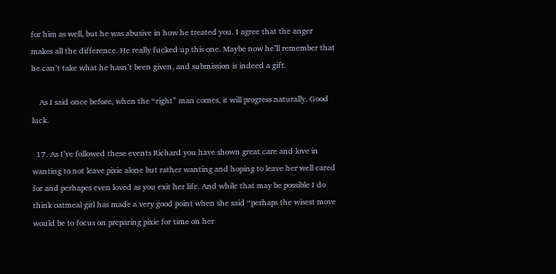for him as well, but he was abusive in how he treated you. I agree that the anger makes all the difference. He really fucked up this one. Maybe now he’ll remember that he can’t take what he hasn’t been given, and submission is indeed a gift.

    As I said once before, when the “right” man comes, it will progress naturally. Good luck.

  17. As I’ve followed these events Richard you have shown great care and love in wanting to not leave pixie alone but rather wanting and hoping to leave her well cared for and perhapes even loved as you exit her life. And while that may be possible I do think oatmeal girl has made a very good point when she said “perhaps the wisest move would be to focus on preparing pixie for time on her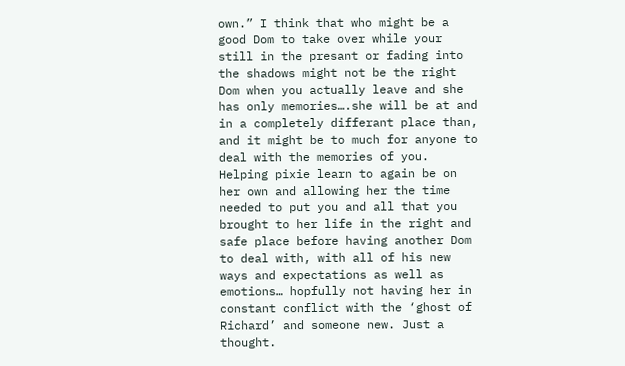own.” I think that who might be a good Dom to take over while your still in the presant or fading into the shadows might not be the right Dom when you actually leave and she has only memories….she will be at and in a completely differant place than, and it might be to much for anyone to deal with the memories of you. Helping pixie learn to again be on her own and allowing her the time needed to put you and all that you brought to her life in the right and safe place before having another Dom to deal with, with all of his new ways and expectations as well as emotions… hopfully not having her in constant conflict with the ‘ghost of Richard’ and someone new. Just a thought.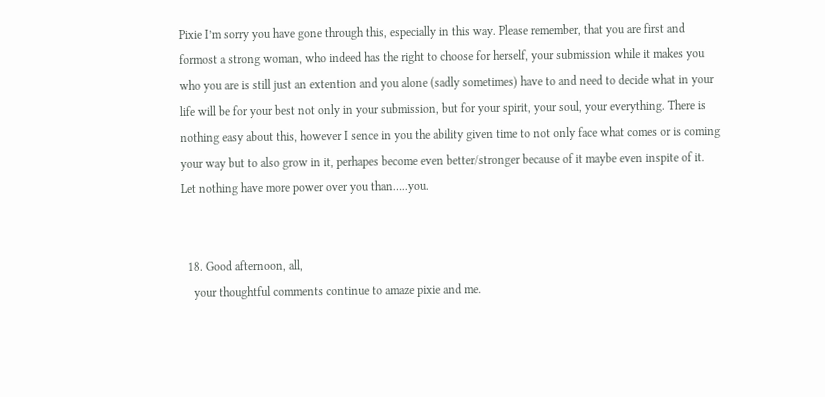Pixie I’m sorry you have gone through this, especially in this way. Please remember, that you are first and formost a strong woman, who indeed has the right to choose for herself, your submission while it makes you who you are is still just an extention and you alone (sadly sometimes) have to and need to decide what in your life will be for your best not only in your submission, but for your spirit, your soul, your everything. There is nothing easy about this, however I sence in you the ability given time to not only face what comes or is coming your way but to also grow in it, perhapes become even better/stronger because of it maybe even inspite of it. Let nothing have more power over you than…..you.


  18. Good afternoon, all,
    your thoughtful comments continue to amaze pixie and me.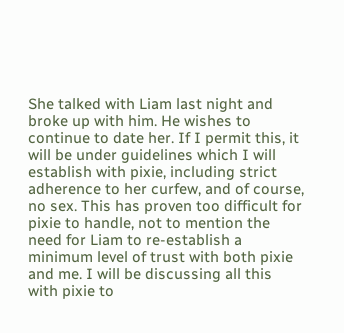She talked with Liam last night and broke up with him. He wishes to continue to date her. If I permit this, it will be under guidelines which I will establish with pixie, including strict adherence to her curfew, and of course, no sex. This has proven too difficult for pixie to handle, not to mention the need for Liam to re-establish a minimum level of trust with both pixie and me. I will be discussing all this with pixie to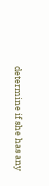determine if she has any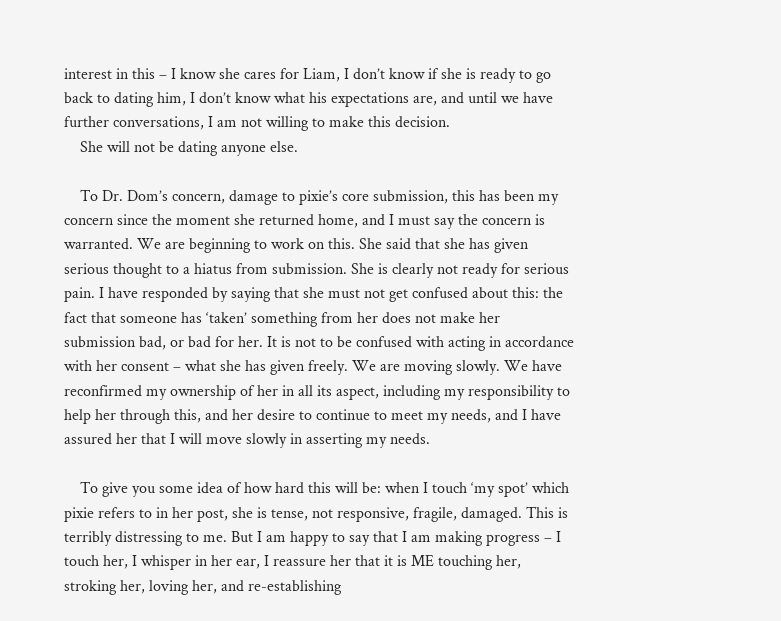interest in this – I know she cares for Liam, I don’t know if she is ready to go back to dating him, I don’t know what his expectations are, and until we have further conversations, I am not willing to make this decision.
    She will not be dating anyone else.

    To Dr. Dom’s concern, damage to pixie’s core submission, this has been my concern since the moment she returned home, and I must say the concern is warranted. We are beginning to work on this. She said that she has given serious thought to a hiatus from submission. She is clearly not ready for serious pain. I have responded by saying that she must not get confused about this: the fact that someone has ‘taken’ something from her does not make her submission bad, or bad for her. It is not to be confused with acting in accordance with her consent – what she has given freely. We are moving slowly. We have reconfirmed my ownership of her in all its aspect, including my responsibility to help her through this, and her desire to continue to meet my needs, and I have assured her that I will move slowly in asserting my needs.

    To give you some idea of how hard this will be: when I touch ‘my spot’ which pixie refers to in her post, she is tense, not responsive, fragile, damaged. This is terribly distressing to me. But I am happy to say that I am making progress – I touch her, I whisper in her ear, I reassure her that it is ME touching her, stroking her, loving her, and re-establishing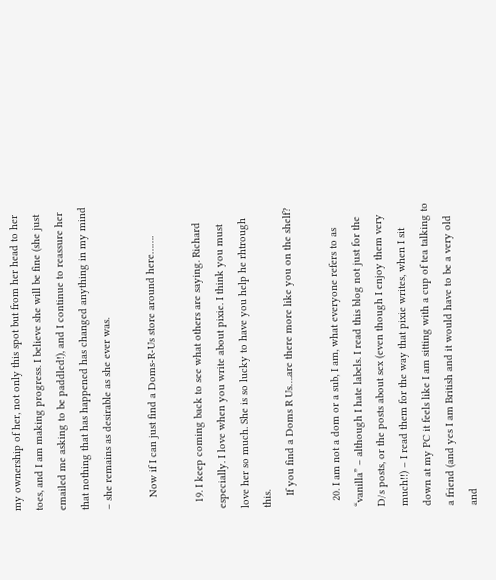my ownership of her, not only this spot but from her head to her toes, and I am making progress. I believe she will be fine (she just emailed me asking to be paddled!), and I continue to reassure her that nothing that has happened has changed anything in my mind – she remains as desirable as she ever was.

    Now if I can just find a Doms-R-Us store around here…….

  19. I keep coming back to see what others are saying. Richard especially. I love when you write about pixie. I think you must love her so much. She is so lucky to have you help he rhtrough this.
    If you find a Doms R Us….are there more like you on the shelf?

  20. I am not a dom or a sub, I am, what everyone refers to as “vanilla” – although I hate labels. I read this blog not just for the D/s posts, or the posts about sex (even though I enjoy them very much!!) – I read them for the way that pixie writes, when I sit down at my PC it feels like I am sitting with a cup of tea talking to a friend (and yes I am British and it would have to be a very old and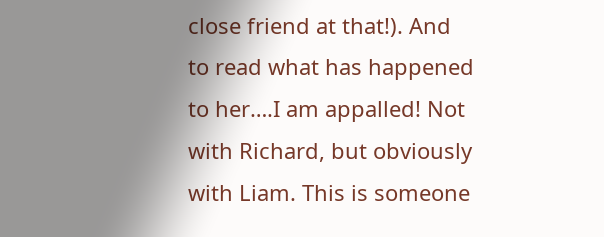close friend at that!). And to read what has happened to her….I am appalled! Not with Richard, but obviously with Liam. This is someone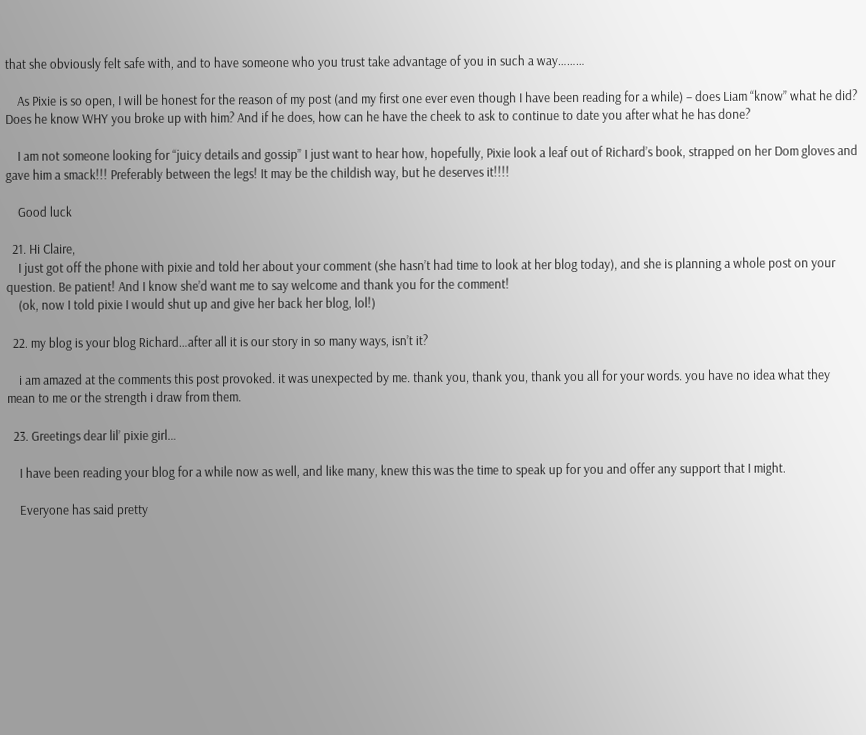that she obviously felt safe with, and to have someone who you trust take advantage of you in such a way………

    As Pixie is so open, I will be honest for the reason of my post (and my first one ever even though I have been reading for a while) – does Liam “know” what he did? Does he know WHY you broke up with him? And if he does, how can he have the cheek to ask to continue to date you after what he has done?

    I am not someone looking for “juicy details and gossip” I just want to hear how, hopefully, Pixie look a leaf out of Richard’s book, strapped on her Dom gloves and gave him a smack!!! Preferably between the legs! It may be the childish way, but he deserves it!!!!

    Good luck

  21. Hi Claire,
    I just got off the phone with pixie and told her about your comment (she hasn’t had time to look at her blog today), and she is planning a whole post on your question. Be patient! And I know she’d want me to say welcome and thank you for the comment!
    (ok, now I told pixie I would shut up and give her back her blog, lol!)

  22. my blog is your blog Richard…after all it is our story in so many ways, isn’t it?

    i am amazed at the comments this post provoked. it was unexpected by me. thank you, thank you, thank you all for your words. you have no idea what they mean to me or the strength i draw from them.

  23. Greetings dear lil’ pixie girl…

    I have been reading your blog for a while now as well, and like many, knew this was the time to speak up for you and offer any support that I might.

    Everyone has said pretty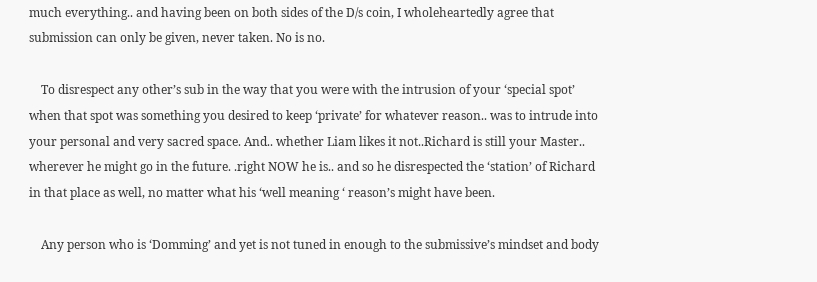much everything.. and having been on both sides of the D/s coin, I wholeheartedly agree that submission can only be given, never taken. No is no.

    To disrespect any other’s sub in the way that you were with the intrusion of your ‘special spot’ when that spot was something you desired to keep ‘private’ for whatever reason.. was to intrude into your personal and very sacred space. And.. whether Liam likes it not..Richard is still your Master.. wherever he might go in the future. .right NOW he is.. and so he disrespected the ‘station’ of Richard in that place as well, no matter what his ‘well meaning ‘ reason’s might have been.

    Any person who is ‘Domming’ and yet is not tuned in enough to the submissive’s mindset and body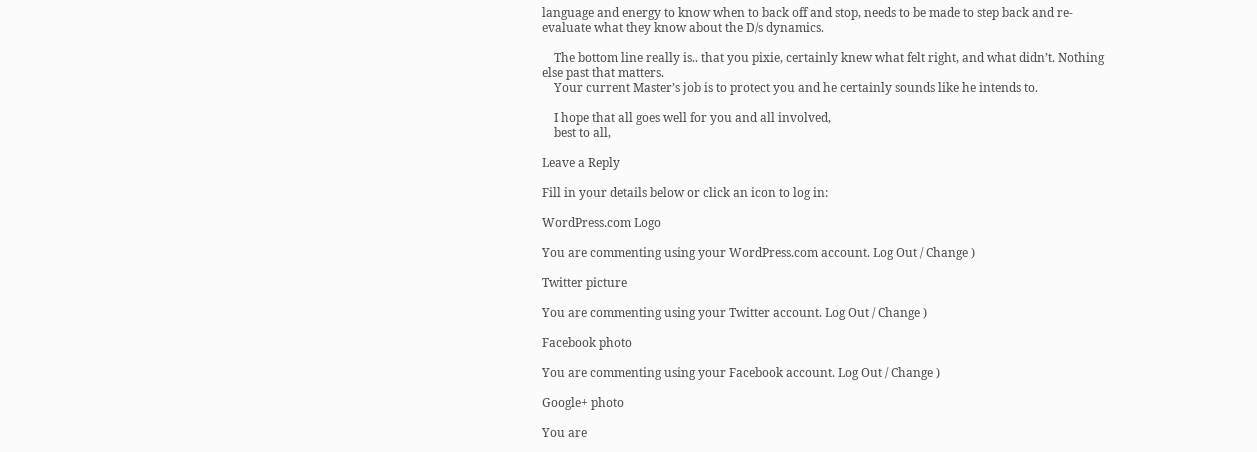language and energy to know when to back off and stop, needs to be made to step back and re-evaluate what they know about the D/s dynamics.

    The bottom line really is.. that you pixie, certainly knew what felt right, and what didn’t. Nothing else past that matters.
    Your current Master’s job is to protect you and he certainly sounds like he intends to.

    I hope that all goes well for you and all involved,
    best to all,

Leave a Reply

Fill in your details below or click an icon to log in:

WordPress.com Logo

You are commenting using your WordPress.com account. Log Out / Change )

Twitter picture

You are commenting using your Twitter account. Log Out / Change )

Facebook photo

You are commenting using your Facebook account. Log Out / Change )

Google+ photo

You are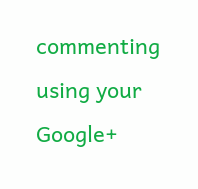commenting using your Google+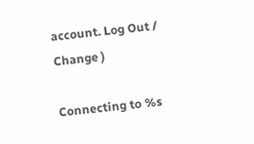account. Log Out / Change )

Connecting to %s